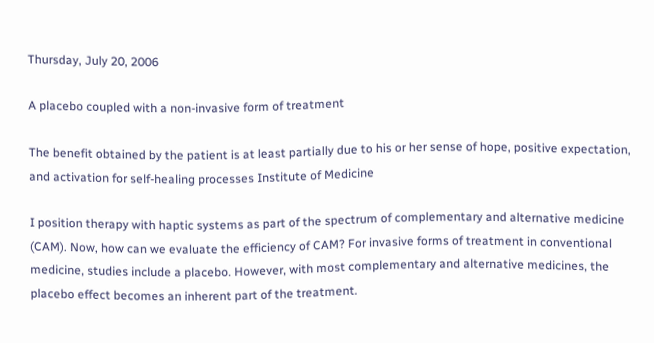Thursday, July 20, 2006

A placebo coupled with a non-invasive form of treatment

The benefit obtained by the patient is at least partially due to his or her sense of hope, positive expectation, and activation for self-healing processes Institute of Medicine

I position therapy with haptic systems as part of the spectrum of complementary and alternative medicine (CAM). Now, how can we evaluate the efficiency of CAM? For invasive forms of treatment in conventional medicine, studies include a placebo. However, with most complementary and alternative medicines, the placebo effect becomes an inherent part of the treatment.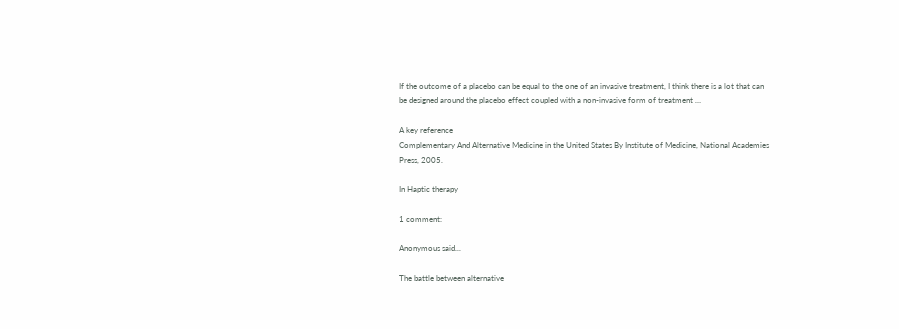If the outcome of a placebo can be equal to the one of an invasive treatment, I think there is a lot that can be designed around the placebo effect coupled with a non-invasive form of treatment …

A key reference
Complementary And Alternative Medicine in the United States By Institute of Medicine, National Academies Press, 2005.

In Haptic therapy

1 comment:

Anonymous said...

The battle between alternative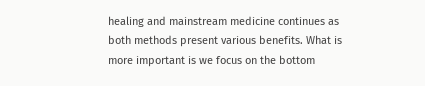healing and mainstream medicine continues as both methods present various benefits. What is more important is we focus on the bottom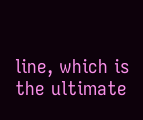line, which is the ultimate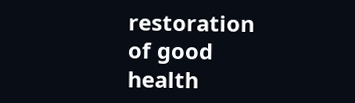restoration of good health